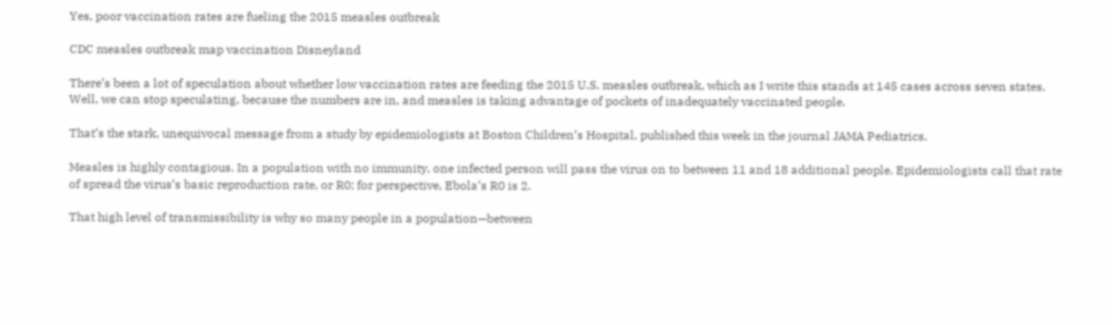Yes, poor vaccination rates are fueling the 2015 measles outbreak

CDC measles outbreak map vaccination Disneyland

There’s been a lot of speculation about whether low vaccination rates are feeding the 2015 U.S. measles outbreak, which as I write this stands at 145 cases across seven states. Well, we can stop speculating, because the numbers are in, and measles is taking advantage of pockets of inadequately vaccinated people.

That’s the stark, unequivocal message from a study by epidemiologists at Boston Children’s Hospital, published this week in the journal JAMA Pediatrics.

Measles is highly contagious. In a population with no immunity, one infected person will pass the virus on to between 11 and 18 additional people. Epidemiologists call that rate of spread the virus’s basic reproduction rate, or R0; for perspective, Ebola’s R0 is 2.

That high level of transmissibility is why so many people in a population—between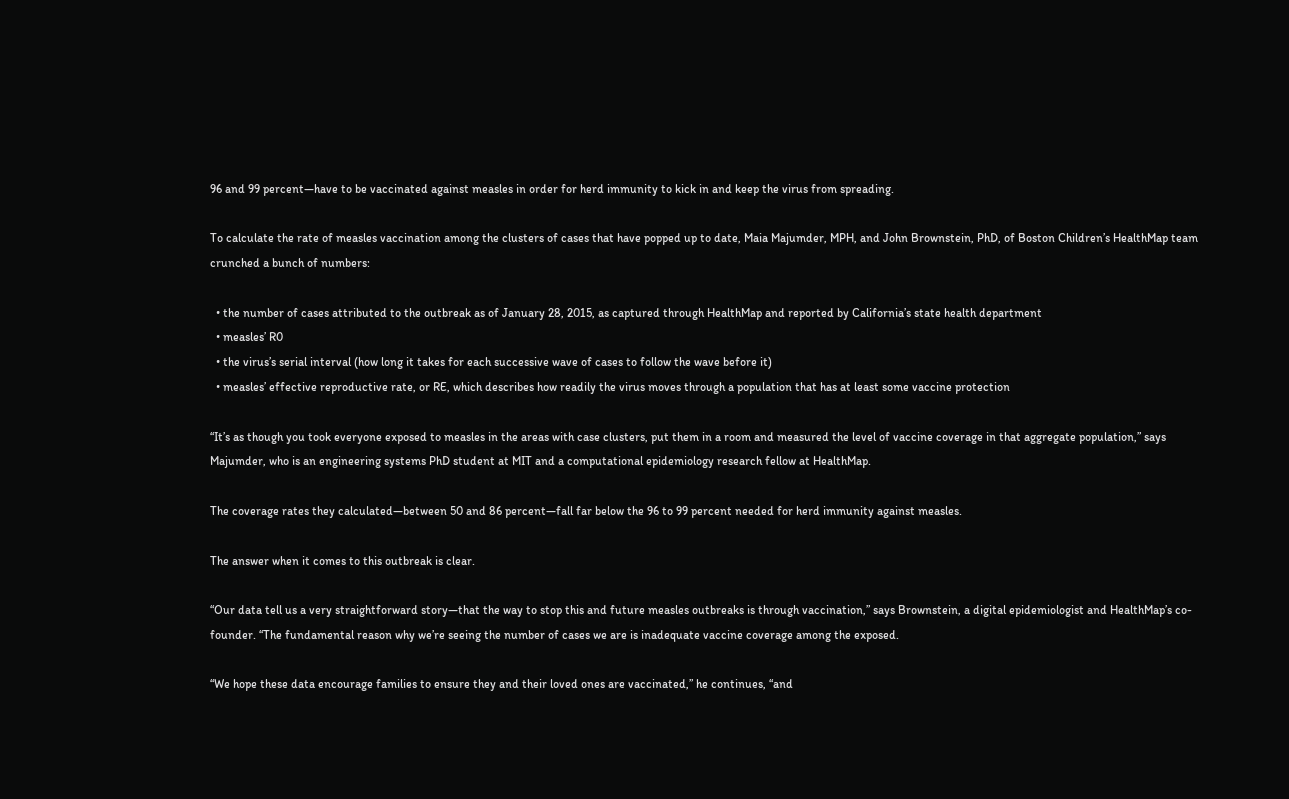96 and 99 percent—have to be vaccinated against measles in order for herd immunity to kick in and keep the virus from spreading.

To calculate the rate of measles vaccination among the clusters of cases that have popped up to date, Maia Majumder, MPH, and John Brownstein, PhD, of Boston Children’s HealthMap team crunched a bunch of numbers:

  • the number of cases attributed to the outbreak as of January 28, 2015, as captured through HealthMap and reported by California’s state health department
  • measles’ R0
  • the virus’s serial interval (how long it takes for each successive wave of cases to follow the wave before it)
  • measles’ effective reproductive rate, or RE, which describes how readily the virus moves through a population that has at least some vaccine protection

“It’s as though you took everyone exposed to measles in the areas with case clusters, put them in a room and measured the level of vaccine coverage in that aggregate population,” says Majumder, who is an engineering systems PhD student at MIT and a computational epidemiology research fellow at HealthMap.

The coverage rates they calculated—between 50 and 86 percent—fall far below the 96 to 99 percent needed for herd immunity against measles.

The answer when it comes to this outbreak is clear.

“Our data tell us a very straightforward story—that the way to stop this and future measles outbreaks is through vaccination,” says Brownstein, a digital epidemiologist and HealthMap’s co-founder. “The fundamental reason why we’re seeing the number of cases we are is inadequate vaccine coverage among the exposed.

“We hope these data encourage families to ensure they and their loved ones are vaccinated,” he continues, “and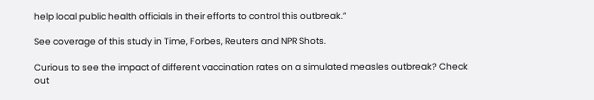help local public health officials in their efforts to control this outbreak.”

See coverage of this study in Time, Forbes, Reuters and NPR Shots.

Curious to see the impact of different vaccination rates on a simulated measles outbreak? Check out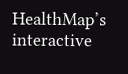HealthMap’s interactive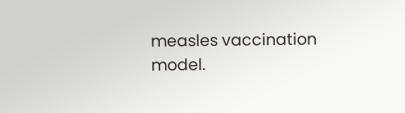measles vaccination model.